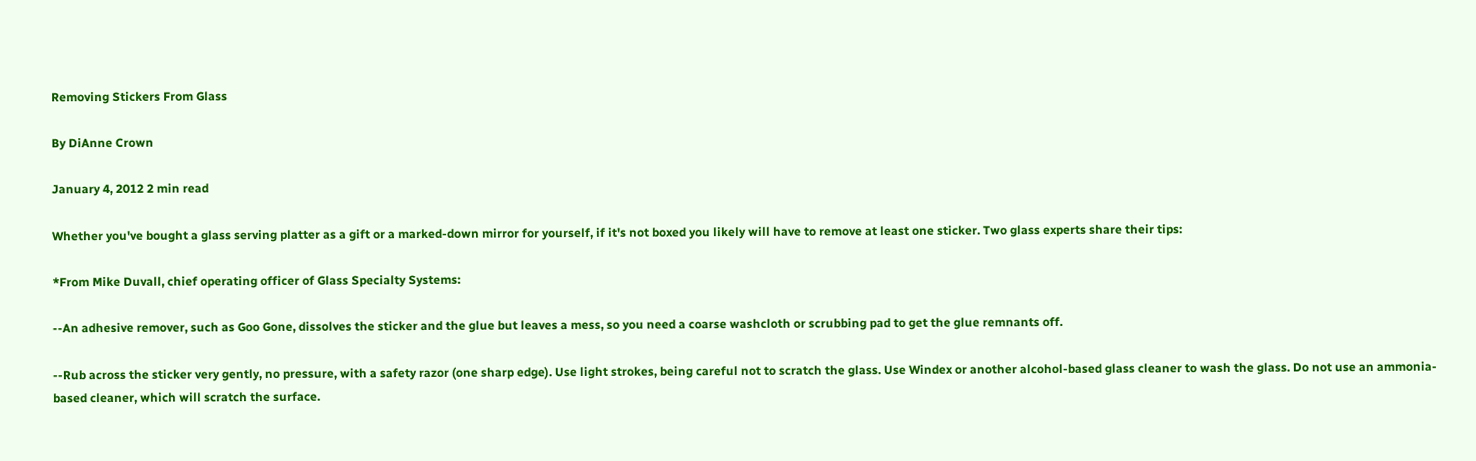Removing Stickers From Glass

By DiAnne Crown

January 4, 2012 2 min read

Whether you've bought a glass serving platter as a gift or a marked-down mirror for yourself, if it's not boxed you likely will have to remove at least one sticker. Two glass experts share their tips:

*From Mike Duvall, chief operating officer of Glass Specialty Systems:

--An adhesive remover, such as Goo Gone, dissolves the sticker and the glue but leaves a mess, so you need a coarse washcloth or scrubbing pad to get the glue remnants off.

--Rub across the sticker very gently, no pressure, with a safety razor (one sharp edge). Use light strokes, being careful not to scratch the glass. Use Windex or another alcohol-based glass cleaner to wash the glass. Do not use an ammonia-based cleaner, which will scratch the surface.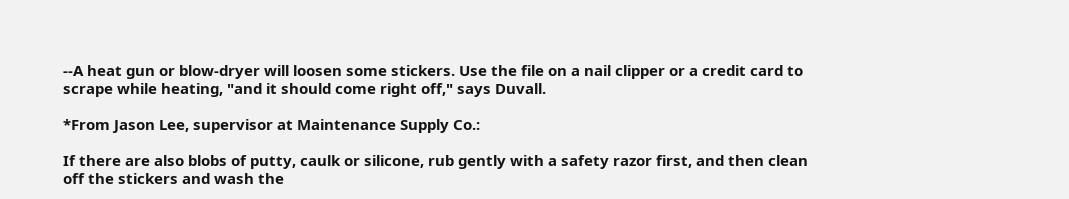--A heat gun or blow-dryer will loosen some stickers. Use the file on a nail clipper or a credit card to scrape while heating, "and it should come right off," says Duvall.

*From Jason Lee, supervisor at Maintenance Supply Co.:

If there are also blobs of putty, caulk or silicone, rub gently with a safety razor first, and then clean off the stickers and wash the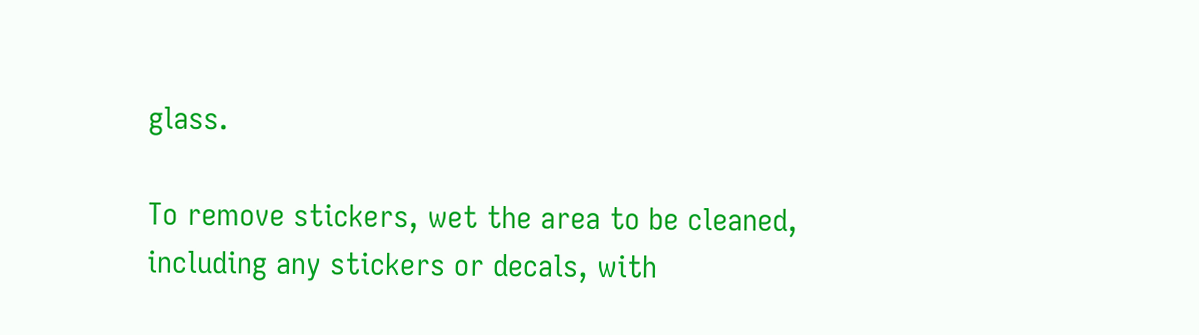glass.

To remove stickers, wet the area to be cleaned, including any stickers or decals, with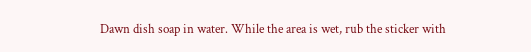Dawn dish soap in water. While the area is wet, rub the sticker with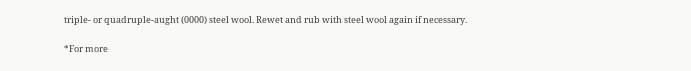triple- or quadruple-aught (0000) steel wool. Rewet and rub with steel wool again if necessary.

*For more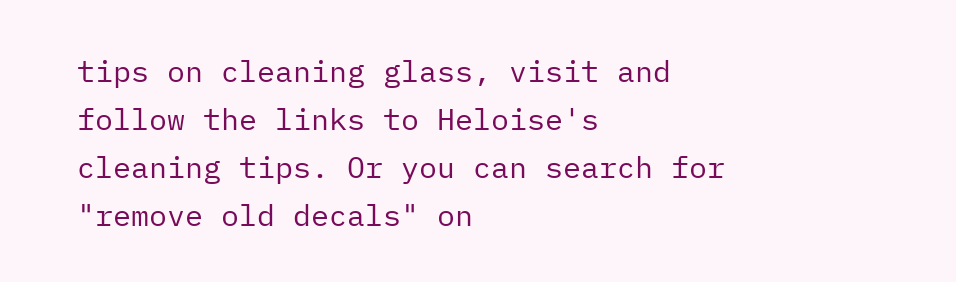tips on cleaning glass, visit and follow the links to Heloise's cleaning tips. Or you can search for "remove old decals" on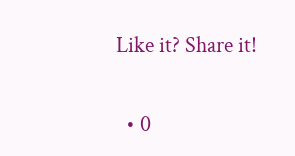Like it? Share it!

  • 0